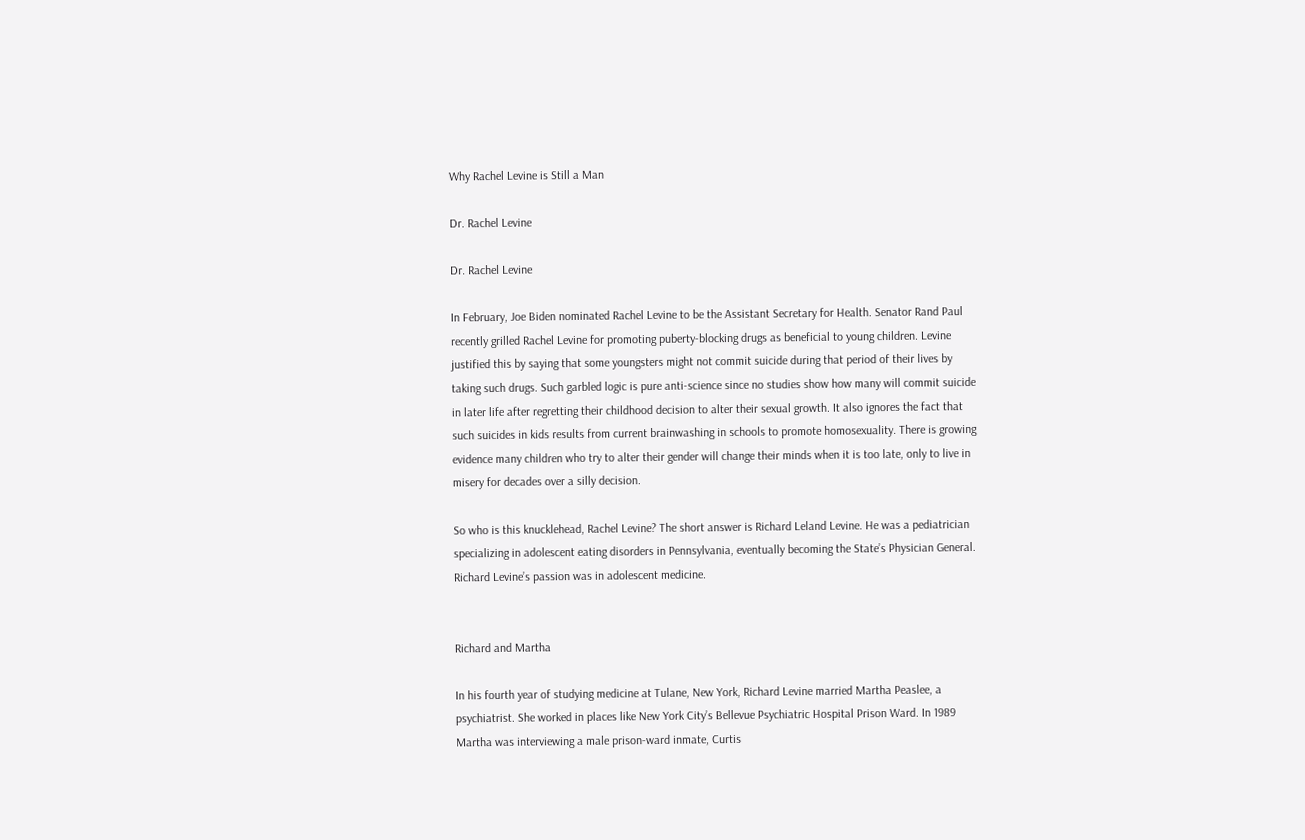Why Rachel Levine is Still a Man

Dr. Rachel Levine

Dr. Rachel Levine

In February, Joe Biden nominated Rachel Levine to be the Assistant Secretary for Health. Senator Rand Paul recently grilled Rachel Levine for promoting puberty-blocking drugs as beneficial to young children. Levine justified this by saying that some youngsters might not commit suicide during that period of their lives by taking such drugs. Such garbled logic is pure anti-science since no studies show how many will commit suicide in later life after regretting their childhood decision to alter their sexual growth. It also ignores the fact that such suicides in kids results from current brainwashing in schools to promote homosexuality. There is growing evidence many children who try to alter their gender will change their minds when it is too late, only to live in misery for decades over a silly decision.

So who is this knucklehead, Rachel Levine? The short answer is Richard Leland Levine. He was a pediatrician specializing in adolescent eating disorders in Pennsylvania, eventually becoming the State’s Physician General. Richard Levine’s passion was in adolescent medicine.


Richard and Martha

In his fourth year of studying medicine at Tulane, New York, Richard Levine married Martha Peaslee, a psychiatrist. She worked in places like New York City’s Bellevue Psychiatric Hospital Prison Ward. In 1989 Martha was interviewing a male prison-ward inmate, Curtis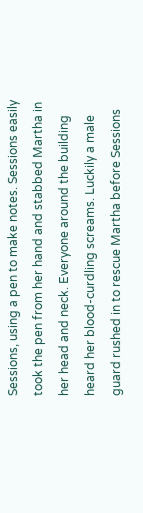Sessions, using a pen to make notes. Sessions easily took the pen from her hand and stabbed Martha in her head and neck. Everyone around the building heard her blood-curdling screams. Luckily a male guard rushed in to rescue Martha before Sessions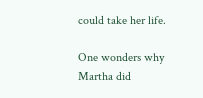could take her life.

One wonders why Martha did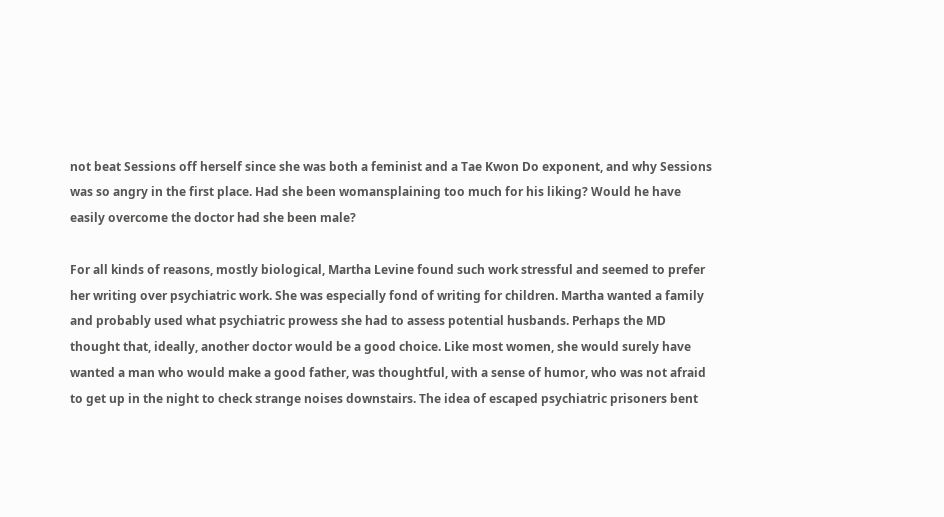not beat Sessions off herself since she was both a feminist and a Tae Kwon Do exponent, and why Sessions was so angry in the first place. Had she been womansplaining too much for his liking? Would he have easily overcome the doctor had she been male?

For all kinds of reasons, mostly biological, Martha Levine found such work stressful and seemed to prefer her writing over psychiatric work. She was especially fond of writing for children. Martha wanted a family and probably used what psychiatric prowess she had to assess potential husbands. Perhaps the MD thought that, ideally, another doctor would be a good choice. Like most women, she would surely have wanted a man who would make a good father, was thoughtful, with a sense of humor, who was not afraid to get up in the night to check strange noises downstairs. The idea of escaped psychiatric prisoners bent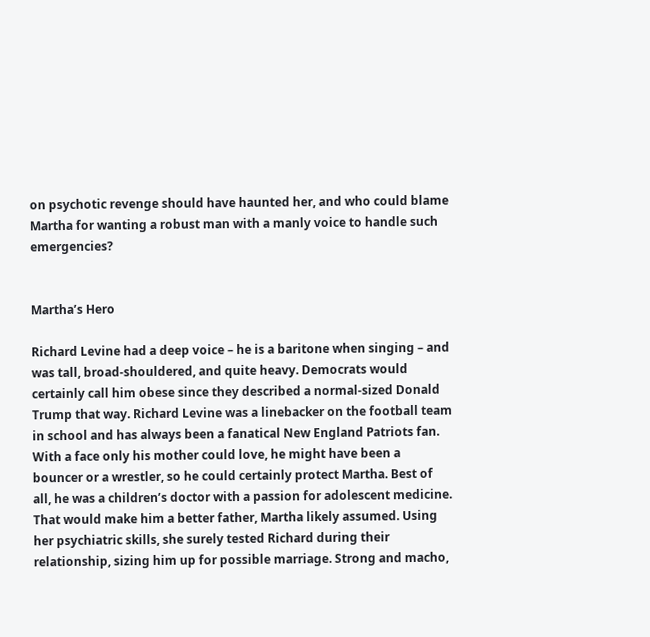on psychotic revenge should have haunted her, and who could blame Martha for wanting a robust man with a manly voice to handle such emergencies?


Martha’s Hero

Richard Levine had a deep voice – he is a baritone when singing – and was tall, broad-shouldered, and quite heavy. Democrats would certainly call him obese since they described a normal-sized Donald Trump that way. Richard Levine was a linebacker on the football team in school and has always been a fanatical New England Patriots fan. With a face only his mother could love, he might have been a bouncer or a wrestler, so he could certainly protect Martha. Best of all, he was a children’s doctor with a passion for adolescent medicine. That would make him a better father, Martha likely assumed. Using her psychiatric skills, she surely tested Richard during their relationship, sizing him up for possible marriage. Strong and macho,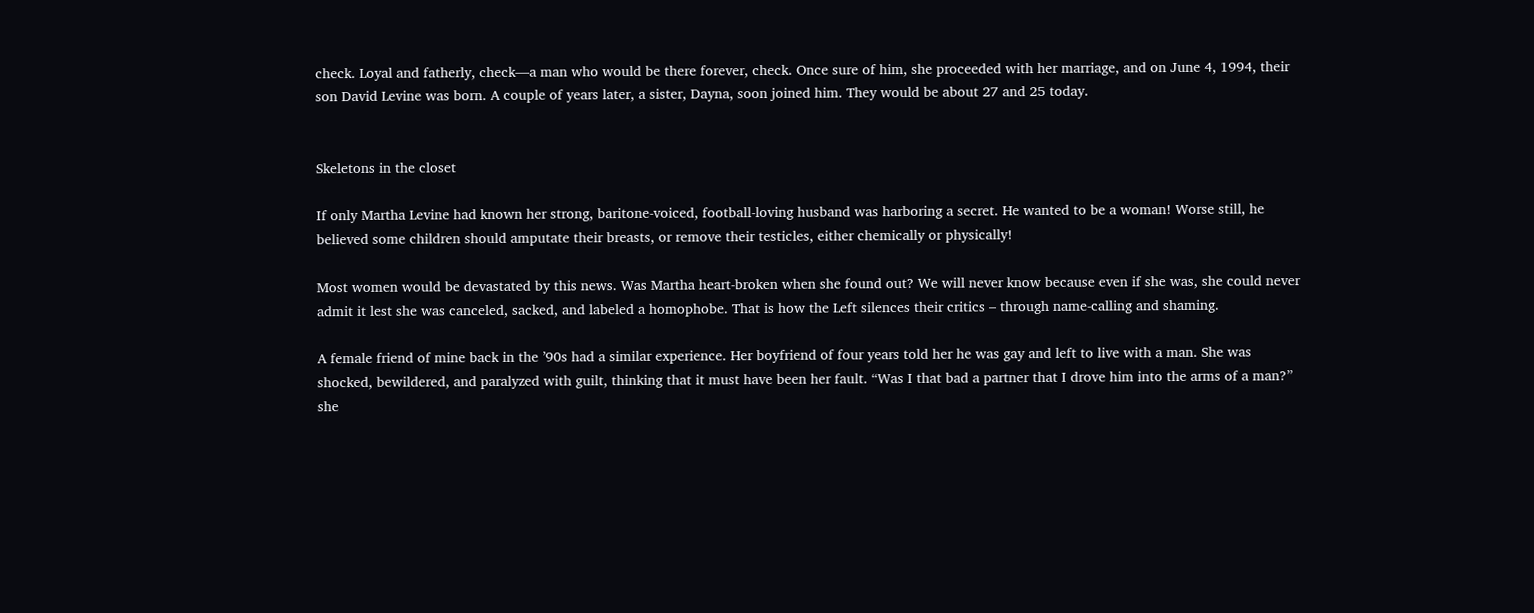check. Loyal and fatherly, check—a man who would be there forever, check. Once sure of him, she proceeded with her marriage, and on June 4, 1994, their son David Levine was born. A couple of years later, a sister, Dayna, soon joined him. They would be about 27 and 25 today.


Skeletons in the closet

If only Martha Levine had known her strong, baritone-voiced, football-loving husband was harboring a secret. He wanted to be a woman! Worse still, he believed some children should amputate their breasts, or remove their testicles, either chemically or physically!

Most women would be devastated by this news. Was Martha heart-broken when she found out? We will never know because even if she was, she could never admit it lest she was canceled, sacked, and labeled a homophobe. That is how the Left silences their critics – through name-calling and shaming.

A female friend of mine back in the ’90s had a similar experience. Her boyfriend of four years told her he was gay and left to live with a man. She was shocked, bewildered, and paralyzed with guilt, thinking that it must have been her fault. “Was I that bad a partner that I drove him into the arms of a man?” she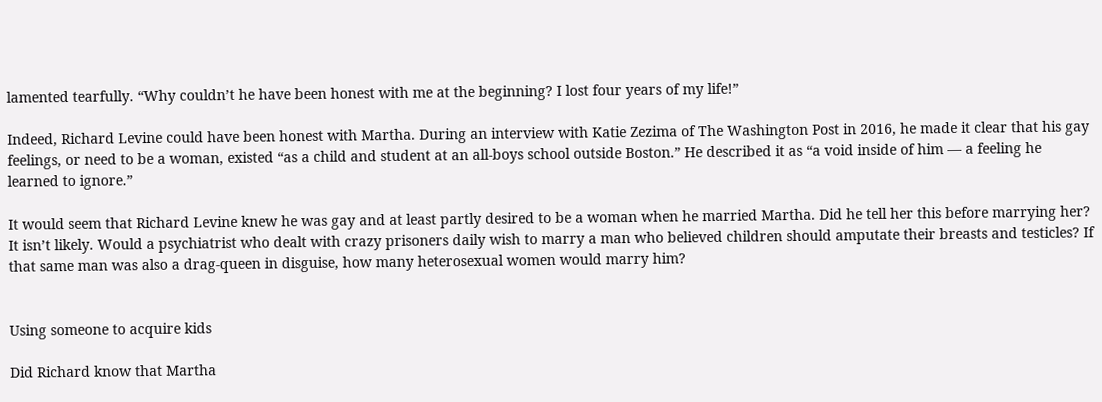lamented tearfully. “Why couldn’t he have been honest with me at the beginning? I lost four years of my life!”

Indeed, Richard Levine could have been honest with Martha. During an interview with Katie Zezima of The Washington Post in 2016, he made it clear that his gay feelings, or need to be a woman, existed “as a child and student at an all-boys school outside Boston.” He described it as “a void inside of him — a feeling he learned to ignore.”

It would seem that Richard Levine knew he was gay and at least partly desired to be a woman when he married Martha. Did he tell her this before marrying her? It isn’t likely. Would a psychiatrist who dealt with crazy prisoners daily wish to marry a man who believed children should amputate their breasts and testicles? If that same man was also a drag-queen in disguise, how many heterosexual women would marry him?


Using someone to acquire kids

Did Richard know that Martha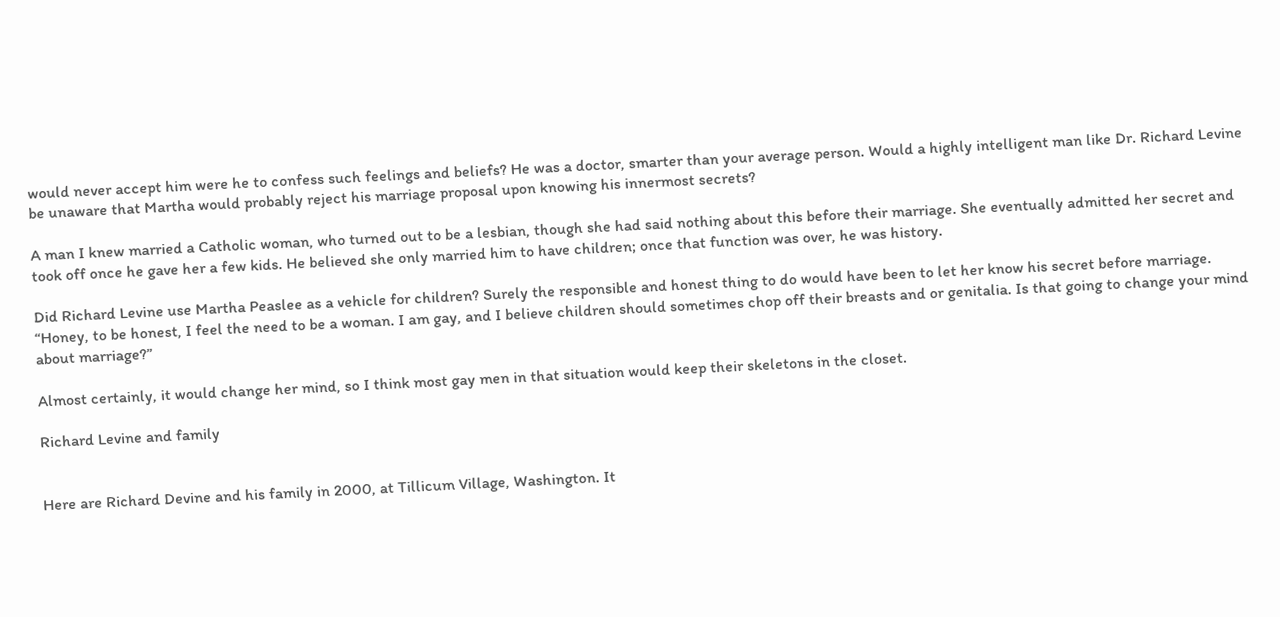would never accept him were he to confess such feelings and beliefs? He was a doctor, smarter than your average person. Would a highly intelligent man like Dr. Richard Levine be unaware that Martha would probably reject his marriage proposal upon knowing his innermost secrets?

A man I knew married a Catholic woman, who turned out to be a lesbian, though she had said nothing about this before their marriage. She eventually admitted her secret and took off once he gave her a few kids. He believed she only married him to have children; once that function was over, he was history.

Did Richard Levine use Martha Peaslee as a vehicle for children? Surely the responsible and honest thing to do would have been to let her know his secret before marriage. “Honey, to be honest, I feel the need to be a woman. I am gay, and I believe children should sometimes chop off their breasts and or genitalia. Is that going to change your mind about marriage?”

Almost certainly, it would change her mind, so I think most gay men in that situation would keep their skeletons in the closet.

Richard Levine and family


Here are Richard Devine and his family in 2000, at Tillicum Village, Washington. It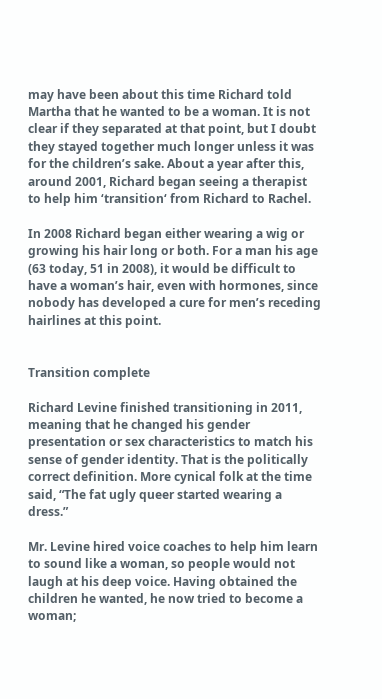may have been about this time Richard told Martha that he wanted to be a woman. It is not clear if they separated at that point, but I doubt they stayed together much longer unless it was for the children’s sake. About a year after this, around 2001, Richard began seeing a therapist to help him ‘transition‘ from Richard to Rachel.

In 2008 Richard began either wearing a wig or growing his hair long or both. For a man his age (63 today, 51 in 2008), it would be difficult to have a woman’s hair, even with hormones, since nobody has developed a cure for men’s receding hairlines at this point.


Transition complete

Richard Levine finished transitioning in 2011, meaning that he changed his gender presentation or sex characteristics to match his sense of gender identity. That is the politically correct definition. More cynical folk at the time said, “The fat ugly queer started wearing a dress.”

Mr. Levine hired voice coaches to help him learn to sound like a woman, so people would not laugh at his deep voice. Having obtained the children he wanted, he now tried to become a woman;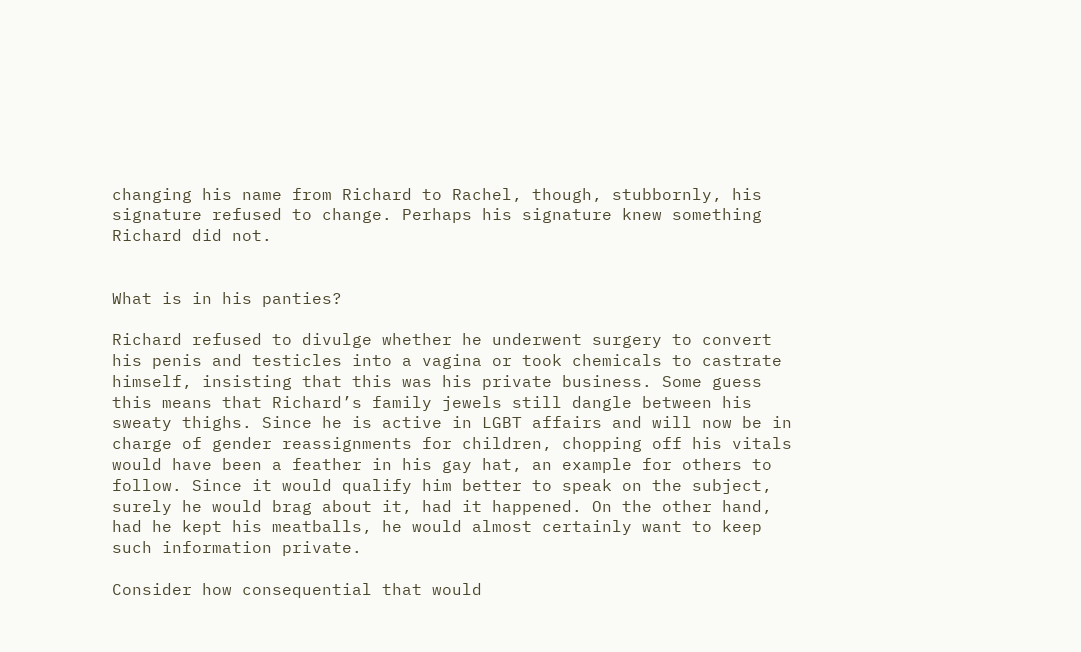changing his name from Richard to Rachel, though, stubbornly, his signature refused to change. Perhaps his signature knew something Richard did not.


What is in his panties?

Richard refused to divulge whether he underwent surgery to convert his penis and testicles into a vagina or took chemicals to castrate himself, insisting that this was his private business. Some guess this means that Richard’s family jewels still dangle between his sweaty thighs. Since he is active in LGBT affairs and will now be in charge of gender reassignments for children, chopping off his vitals would have been a feather in his gay hat, an example for others to follow. Since it would qualify him better to speak on the subject, surely he would brag about it, had it happened. On the other hand, had he kept his meatballs, he would almost certainly want to keep such information private.

Consider how consequential that would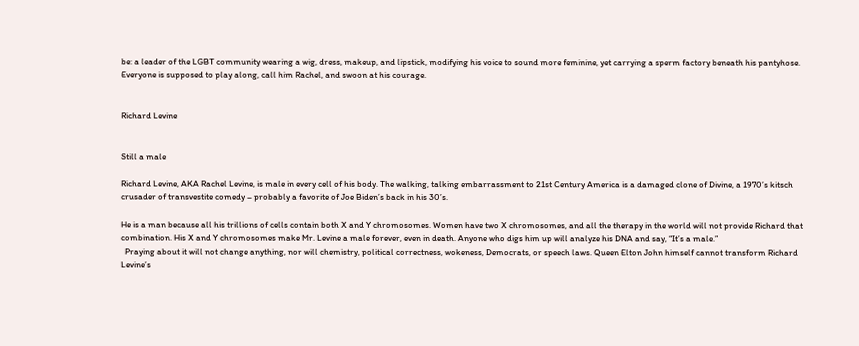be: a leader of the LGBT community wearing a wig, dress, makeup, and lipstick, modifying his voice to sound more feminine, yet carrying a sperm factory beneath his pantyhose. Everyone is supposed to play along, call him Rachel, and swoon at his courage.


Richard Levine


Still a male

Richard Levine, AKA Rachel Levine, is male in every cell of his body. The walking, talking embarrassment to 21st Century America is a damaged clone of Divine, a 1970’s kitsch crusader of transvestite comedy – probably a favorite of Joe Biden’s back in his 30’s.

He is a man because all his trillions of cells contain both X and Y chromosomes. Women have two X chromosomes, and all the therapy in the world will not provide Richard that combination. His X and Y chromosomes make Mr. Levine a male forever, even in death. Anyone who digs him up will analyze his DNA and say, “It’s a male.”
  Praying about it will not change anything, nor will chemistry, political correctness, wokeness, Democrats, or speech laws. Queen Elton John himself cannot transform Richard Levine’s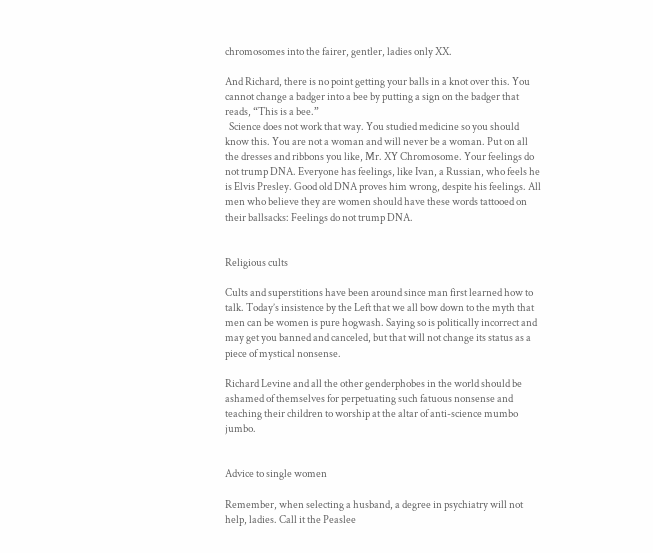chromosomes into the fairer, gentler, ladies only XX.

And Richard, there is no point getting your balls in a knot over this. You cannot change a badger into a bee by putting a sign on the badger that reads, “This is a bee.”
  Science does not work that way. You studied medicine so you should know this. You are not a woman and will never be a woman. Put on all the dresses and ribbons you like, Mr. XY Chromosome. Your feelings do not trump DNA. Everyone has feelings, like Ivan, a Russian, who feels he is Elvis Presley. Good old DNA proves him wrong, despite his feelings. All men who believe they are women should have these words tattooed on their ballsacks: Feelings do not trump DNA.


Religious cults

Cults and superstitions have been around since man first learned how to talk. Today’s insistence by the Left that we all bow down to the myth that men can be women is pure hogwash. Saying so is politically incorrect and may get you banned and canceled, but that will not change its status as a piece of mystical nonsense.

Richard Levine and all the other genderphobes in the world should be ashamed of themselves for perpetuating such fatuous nonsense and teaching their children to worship at the altar of anti-science mumbo jumbo.


Advice to single women

Remember, when selecting a husband, a degree in psychiatry will not help, ladies. Call it the Peaslee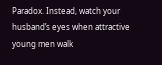Paradox. Instead, watch your husband’s eyes when attractive young men walk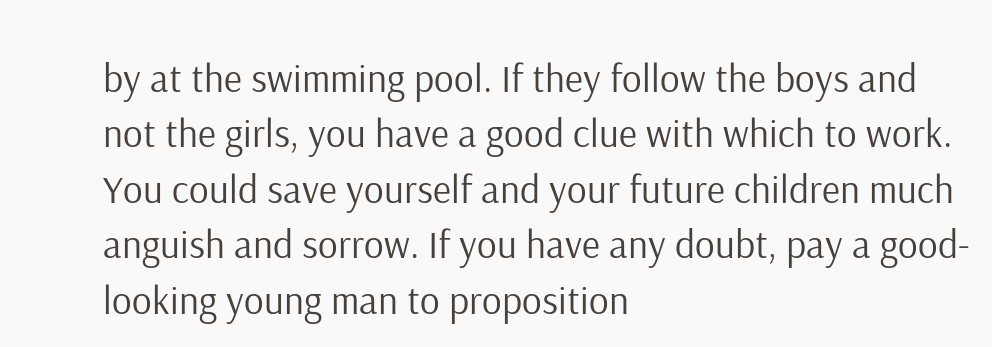by at the swimming pool. If they follow the boys and not the girls, you have a good clue with which to work. You could save yourself and your future children much anguish and sorrow. If you have any doubt, pay a good-looking young man to proposition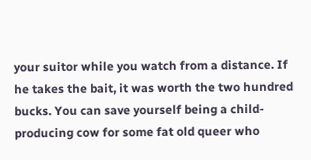your suitor while you watch from a distance. If he takes the bait, it was worth the two hundred bucks. You can save yourself being a child-producing cow for some fat old queer who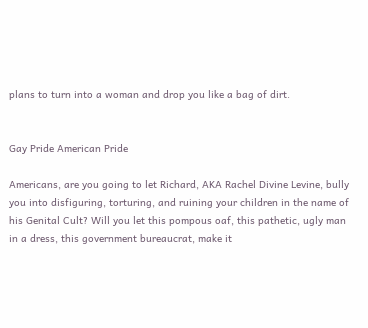plans to turn into a woman and drop you like a bag of dirt.


Gay Pride American Pride

Americans, are you going to let Richard, AKA Rachel Divine Levine, bully you into disfiguring, torturing, and ruining your children in the name of his Genital Cult? Will you let this pompous oaf, this pathetic, ugly man in a dress, this government bureaucrat, make it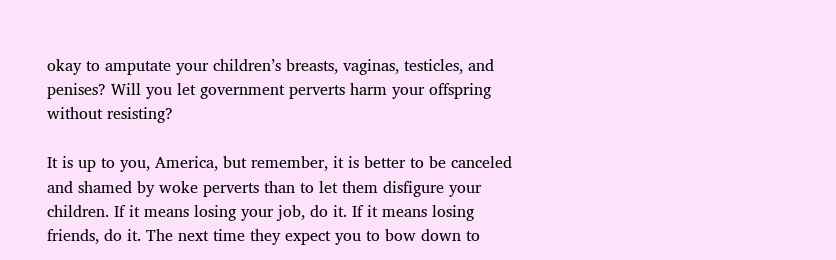okay to amputate your children’s breasts, vaginas, testicles, and penises? Will you let government perverts harm your offspring without resisting?

It is up to you, America, but remember, it is better to be canceled and shamed by woke perverts than to let them disfigure your children. If it means losing your job, do it. If it means losing friends, do it. The next time they expect you to bow down to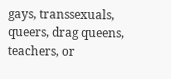gays, transsexuals, queers, drag queens, teachers, or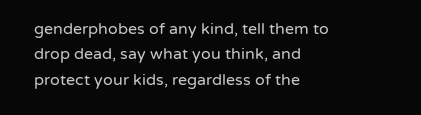genderphobes of any kind, tell them to drop dead, say what you think, and protect your kids, regardless of the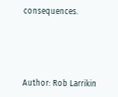consequences.




Author: Rob Larrikin